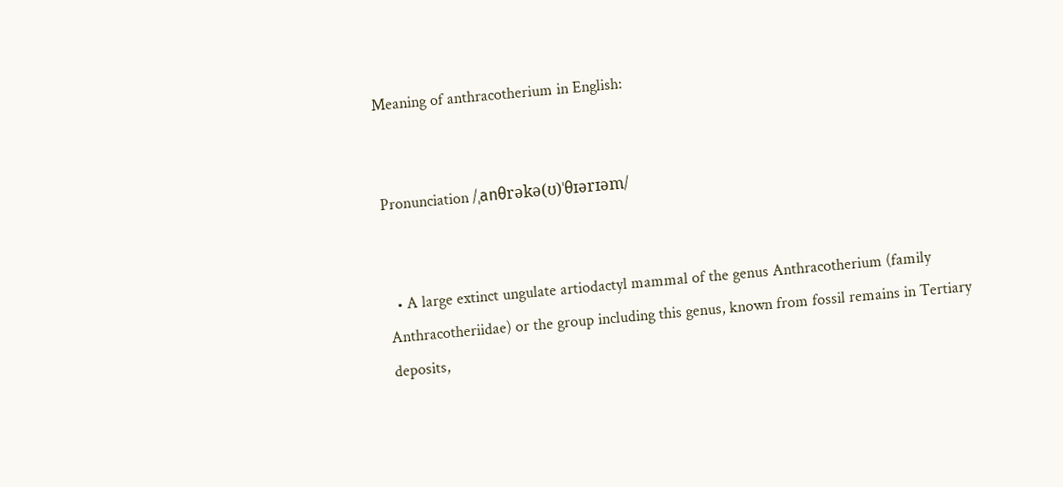Meaning of anthracotherium in English:


Pronunciation /ˌanθrəkə(ʊ)ˈθɪərɪəm/


  • A large extinct ungulate artiodactyl mammal of the genus Anthracotherium (family Anthracotheriidae) or the group including this genus, known from fossil remains in Tertiary deposits,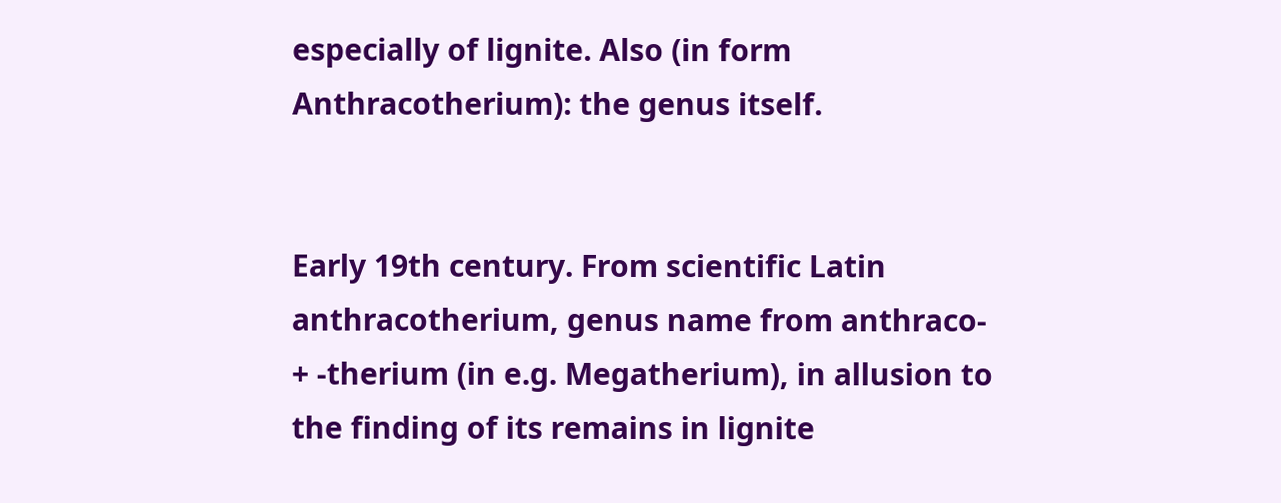especially of lignite. Also (in form Anthracotherium): the genus itself.


Early 19th century. From scientific Latin anthracotherium, genus name from anthraco- + -therium (in e.g. Megatherium), in allusion to the finding of its remains in lignite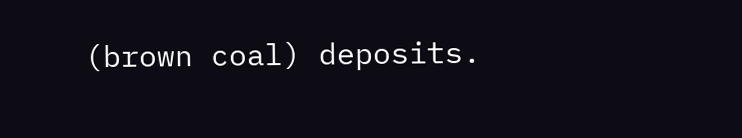(brown coal) deposits.